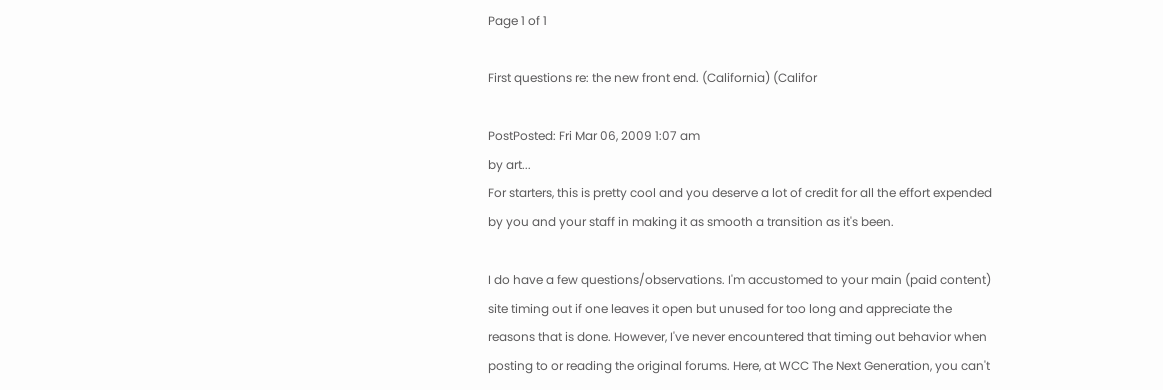Page 1 of 1

First questions re: the new front end. (California) (Califor

PostPosted: Fri Mar 06, 2009 1:07 am
by art...
For starters, this is pretty cool and you deserve a lot of credit for all the effort expended by you and your staff in making it as smooth a transition as it's been.

I do have a few questions/observations. I'm accustomed to your main (paid content) site timing out if one leaves it open but unused for too long and appreciate the reasons that is done. However, I've never encountered that timing out behavior when posting to or reading the original forums. Here, at WCC The Next Generation, you can't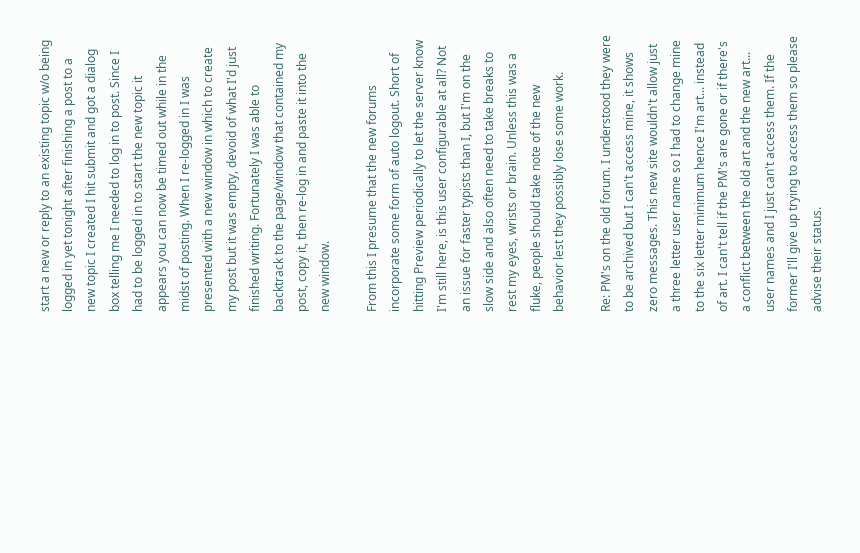start a new or reply to an existing topic w/o being logged in yet tonight after finishing a post to a new topic I created I hit submit and got a dialog box telling me I needed to log in to post. Since I had to be logged in to start the new topic it appears you can now be timed out while in the midst of posting. When I re-logged in I was presented with a new window in which to create my post but it was empty, devoid of what I'd just finished writing. Fortunately I was able to backtrack to the page/window that contained my post, copy it, then re-log in and paste it into the new window.

From this I presume that the new forums incorporate some form of auto logout. Short of hitting Preview periodically to let the server know I'm still here, is this user configurable at all? Not an issue for faster typists than I, but I'm on the slow side and also often need to take breaks to rest my eyes, wrists or brain. Unless this was a fluke, people should take note of the new behavior lest they possibly lose some work.

Re: PM's on the old forum. I understood they were to be archived but I can't access mine, it shows zero messages. This new site wouldn't allow just a three letter user name so I had to change mine to the six letter minimum hence I'm art... instead of art. I can't tell if the PM's are gone or if there's a conflict between the old art and the new art... user names and I just can't access them. If the former I'll give up trying to access them so please advise their status.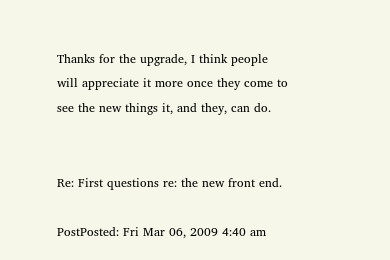Thanks for the upgrade, I think people will appreciate it more once they come to see the new things it, and they, can do.


Re: First questions re: the new front end.

PostPosted: Fri Mar 06, 2009 4:40 am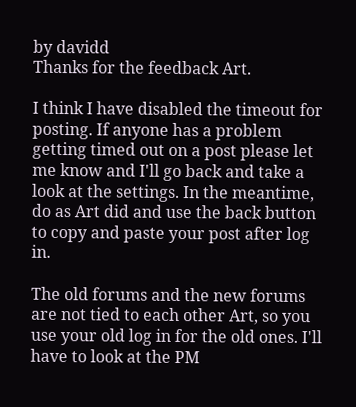by davidd
Thanks for the feedback Art.

I think I have disabled the timeout for posting. If anyone has a problem getting timed out on a post please let me know and I'll go back and take a look at the settings. In the meantime, do as Art did and use the back button to copy and paste your post after log in.

The old forums and the new forums are not tied to each other Art, so you use your old log in for the old ones. I'll have to look at the PM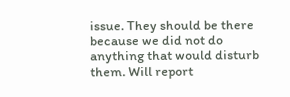issue. They should be there because we did not do anything that would disturb them. Will report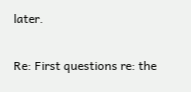later.

Re: First questions re: the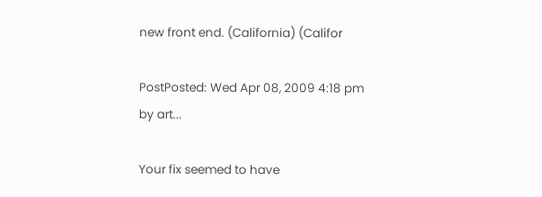new front end. (California) (Califor

PostPosted: Wed Apr 08, 2009 4:18 pm
by art...

Your fix seemed to have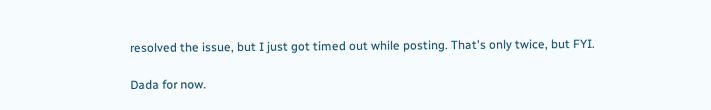resolved the issue, but I just got timed out while posting. That's only twice, but FYI.

Dada for now.